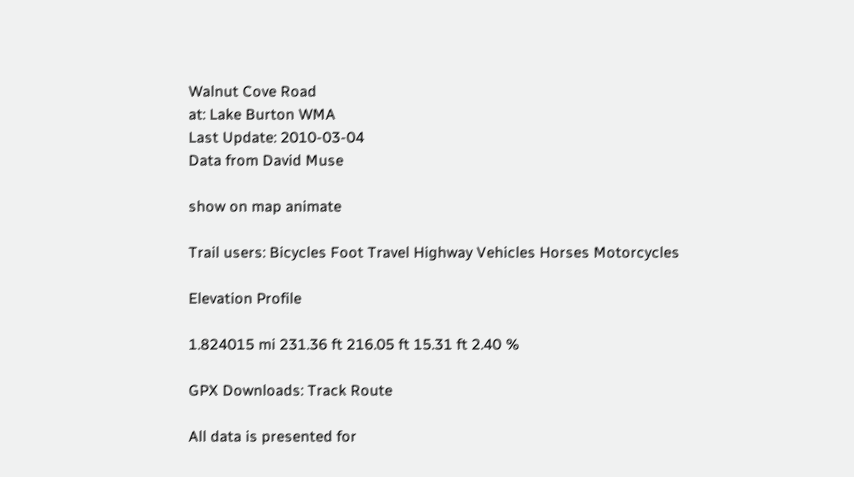Walnut Cove Road
at: Lake Burton WMA
Last Update: 2010-03-04
Data from David Muse

show on map animate

Trail users: Bicycles Foot Travel Highway Vehicles Horses Motorcycles

Elevation Profile

1.824015 mi 231.36 ft 216.05 ft 15.31 ft 2.40 %

GPX Downloads: Track Route

All data is presented for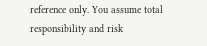reference only. You assume total responsibility and risk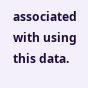associated with using this data.